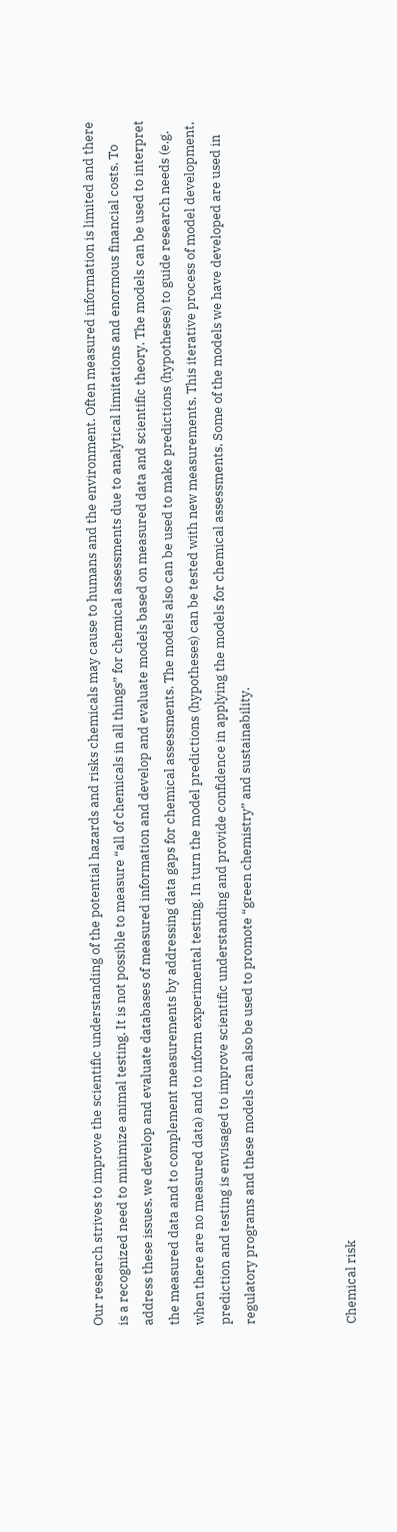Our research strives to improve the scientific understanding of the potential hazards and risks chemicals may cause to humans and the environment. Often measured information is limited and there is a recognized need to minimize animal testing. It is not possible to measure “all of chemicals in all things” for chemical assessments due to analytical limitations and enormous financial costs. To address these issues, we develop and evaluate databases of measured information and develop and evaluate models based on measured data and scientific theory. The models can be used to interpret the measured data and to complement measurements by addressing data gaps for chemical assessments. The models also can be used to make predictions (hypotheses) to guide research needs (e.g. when there are no measured data) and to inform experimental testing. In turn the model predictions (hypotheses) can be tested with new measurements. This iterative process of model development, prediction and testing is envisaged to improve scientific understanding and provide confidence in applying the models for chemical assessments. Some of the models we have developed are used in regulatory programs and these models can also be used to promote “green chemistry” and sustainability.



Chemical risk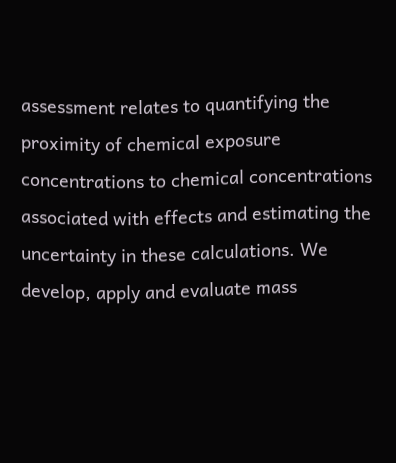assessment relates to quantifying the proximity of chemical exposure concentrations to chemical concentrations associated with effects and estimating the uncertainty in these calculations. We develop, apply and evaluate mass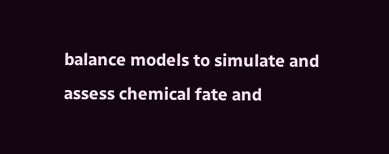balance models to simulate and assess chemical fate and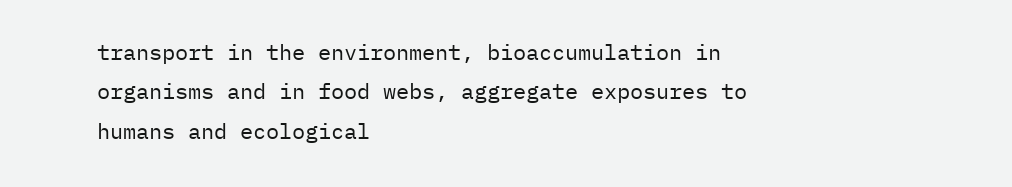transport in the environment, bioaccumulation in organisms and in food webs, aggregate exposures to humans and ecological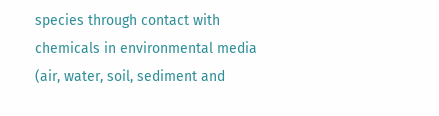species through contact with chemicals in environmental media (air, water, soil, sediment and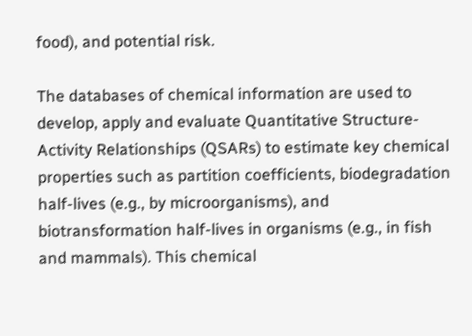food), and potential risk.

The databases of chemical information are used to develop, apply and evaluate Quantitative Structure-Activity Relationships (QSARs) to estimate key chemical properties such as partition coefficients, biodegradation half-lives (e.g., by microorganisms), and biotransformation half-lives in organisms (e.g., in fish and mammals). This chemical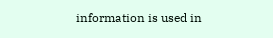information is used in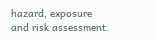hazard, exposure and risk assessment.